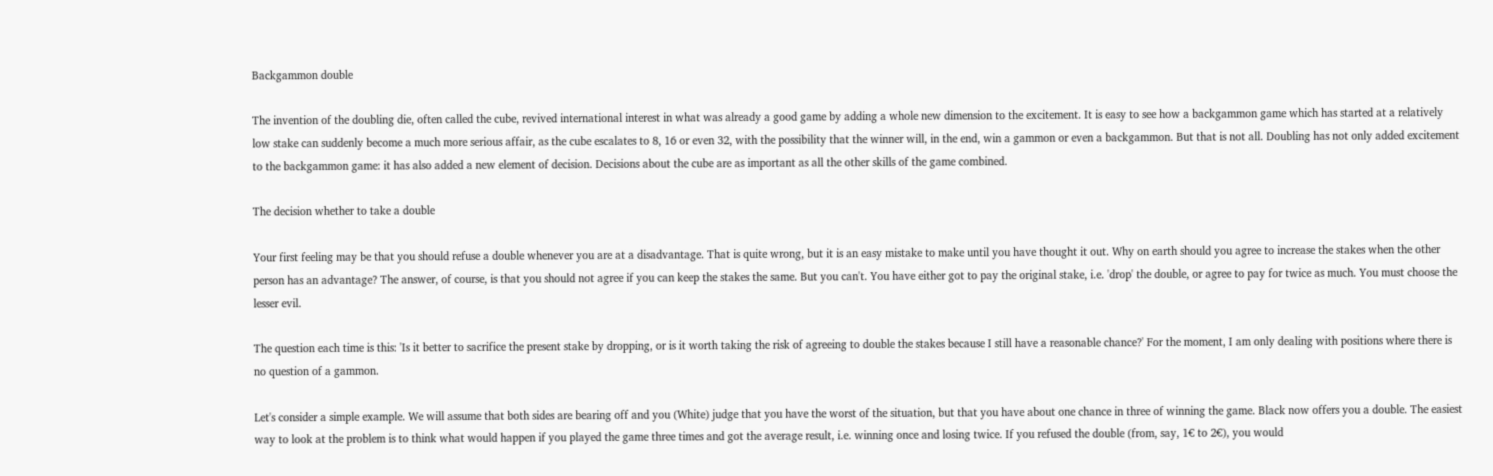Backgammon double

The invention of the doubling die, often called the cube, revived international interest in what was already a good game by adding a whole new dimension to the excitement. It is easy to see how a backgammon game which has started at a relatively low stake can suddenly become a much more serious affair, as the cube escalates to 8, 16 or even 32, with the possibility that the winner will, in the end, win a gammon or even a backgammon. But that is not all. Doubling has not only added excitement to the backgammon game: it has also added a new element of decision. Decisions about the cube are as important as all the other skills of the game combined.

The decision whether to take a double

Your first feeling may be that you should refuse a double whenever you are at a disadvantage. That is quite wrong, but it is an easy mistake to make until you have thought it out. Why on earth should you agree to increase the stakes when the other person has an advantage? The answer, of course, is that you should not agree if you can keep the stakes the same. But you can't. You have either got to pay the original stake, i.e. 'drop' the double, or agree to pay for twice as much. You must choose the lesser evil.

The question each time is this: 'Is it better to sacrifice the present stake by dropping, or is it worth taking the risk of agreeing to double the stakes because I still have a reasonable chance?' For the moment, I am only dealing with positions where there is no question of a gammon.

Let's consider a simple example. We will assume that both sides are bearing off and you (White) judge that you have the worst of the situation, but that you have about one chance in three of winning the game. Black now offers you a double. The easiest way to look at the problem is to think what would happen if you played the game three times and got the average result, i.e. winning once and losing twice. If you refused the double (from, say, 1€ to 2€), you would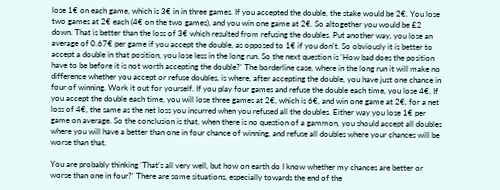lose 1€ on each game, which is 3€ in in three games. If you accepted the double, the stake would be 2€. You lose two games at 2€ each (4€ on the two games), and you win one game at 2€. So altogether you would be £2 down. That is better than the loss of 3€ which resulted from refusing the doubles. Put another way, you lose an average of 0.67€ per game if you accept the double, as opposed to 1€ if you don't. So obviously it is better to accept a double in that position, you lose less in the long run. So the next question is 'How bad does the position have to be before it is not worth accepting the double?' The borderline case, where in the long run it will make no difference whether you accept or refuse doubles, is where, after accepting the double, you have just one chance in four of winning. Work it out for yourself. If you play four games and refuse the double each time, you lose 4€. If you accept the double each time, you will lose three games at 2€, which is 6€, and win one game at 2€, for a net loss of 4€, the same as the net loss you incurred when you refused all the doubles. Either way you lose 1€ per game on average. So the conclusion is that, when there is no question of a gammon, you should accept all doubles where you will have a better than one in four chance of winning, and refuse all doubles where your chances will be worse than that.

You are probably thinking 'That's all very well, but how on earth do I know whether my chances are better or worse than one in four?' There are some situations, especially towards the end of the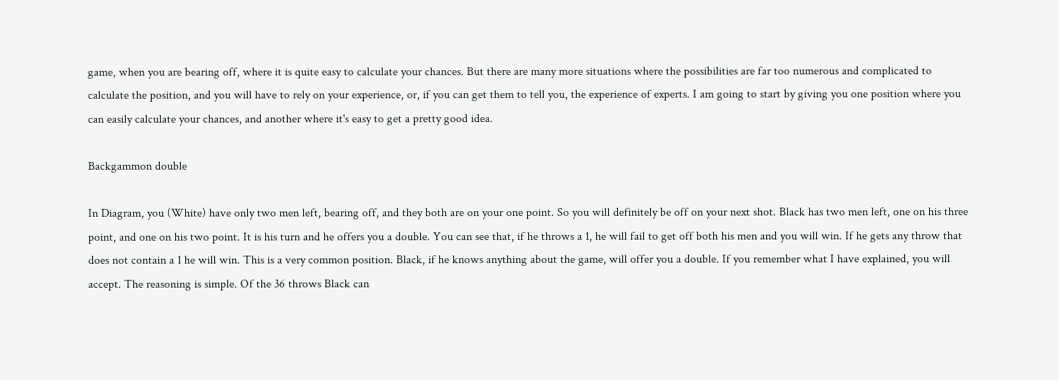game, when you are bearing off, where it is quite easy to calculate your chances. But there are many more situations where the possibilities are far too numerous and complicated to calculate the position, and you will have to rely on your experience, or, if you can get them to tell you, the experience of experts. I am going to start by giving you one position where you can easily calculate your chances, and another where it's easy to get a pretty good idea.

Backgammon double

In Diagram, you (White) have only two men left, bearing off, and they both are on your one point. So you will definitely be off on your next shot. Black has two men left, one on his three point, and one on his two point. It is his turn and he offers you a double. You can see that, if he throws a 1, he will fail to get off both his men and you will win. If he gets any throw that does not contain a 1 he will win. This is a very common position. Black, if he knows anything about the game, will offer you a double. If you remember what I have explained, you will accept. The reasoning is simple. Of the 36 throws Black can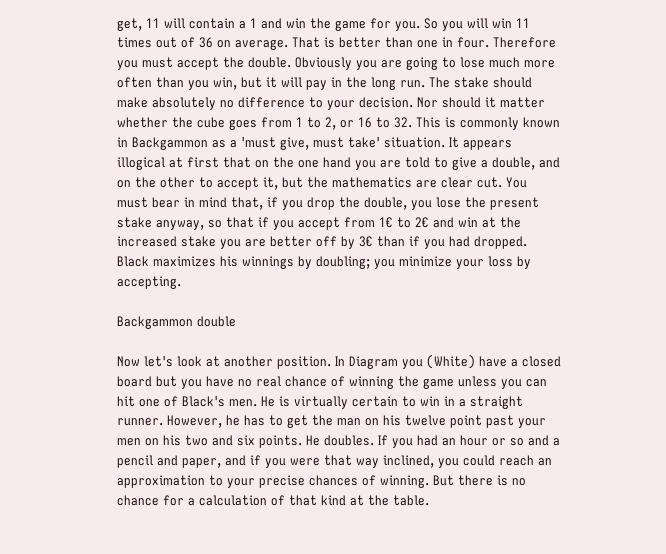get, 11 will contain a 1 and win the game for you. So you will win 11 times out of 36 on average. That is better than one in four. Therefore you must accept the double. Obviously you are going to lose much more often than you win, but it will pay in the long run. The stake should make absolutely no difference to your decision. Nor should it matter whether the cube goes from 1 to 2, or 16 to 32. This is commonly known in Backgammon as a 'must give, must take' situation. It appears illogical at first that on the one hand you are told to give a double, and on the other to accept it, but the mathematics are clear cut. You must bear in mind that, if you drop the double, you lose the present stake anyway, so that if you accept from 1€ to 2€ and win at the increased stake you are better off by 3€ than if you had dropped. Black maximizes his winnings by doubling; you minimize your loss by accepting.

Backgammon double

Now let's look at another position. In Diagram you (White) have a closed board but you have no real chance of winning the game unless you can hit one of Black's men. He is virtually certain to win in a straight runner. However, he has to get the man on his twelve point past your men on his two and six points. He doubles. If you had an hour or so and a pencil and paper, and if you were that way inclined, you could reach an approximation to your precise chances of winning. But there is no chance for a calculation of that kind at the table.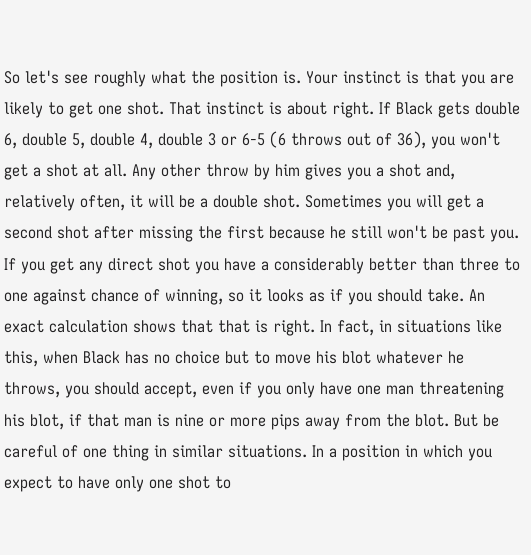So let's see roughly what the position is. Your instinct is that you are likely to get one shot. That instinct is about right. If Black gets double 6, double 5, double 4, double 3 or 6-5 (6 throws out of 36), you won't get a shot at all. Any other throw by him gives you a shot and, relatively often, it will be a double shot. Sometimes you will get a second shot after missing the first because he still won't be past you. If you get any direct shot you have a considerably better than three to one against chance of winning, so it looks as if you should take. An exact calculation shows that that is right. In fact, in situations like this, when Black has no choice but to move his blot whatever he throws, you should accept, even if you only have one man threatening his blot, if that man is nine or more pips away from the blot. But be careful of one thing in similar situations. In a position in which you expect to have only one shot to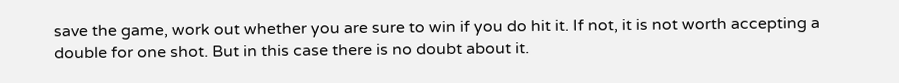save the game, work out whether you are sure to win if you do hit it. If not, it is not worth accepting a double for one shot. But in this case there is no doubt about it.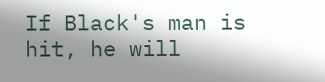If Black's man is hit, he will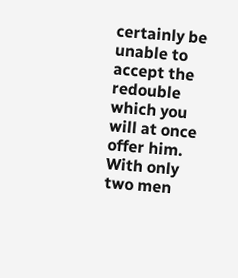certainly be unable to accept the redouble which you will at once offer him. With only two men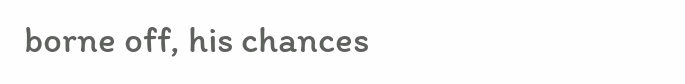borne off, his chances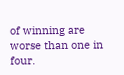of winning are worse than one in four.